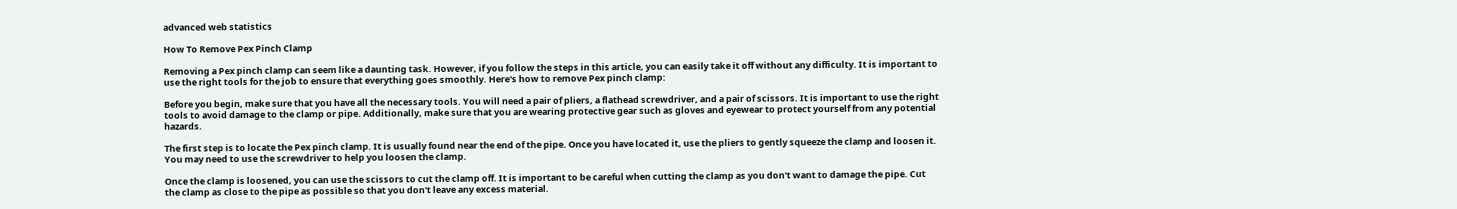advanced web statistics

How To Remove Pex Pinch Clamp

Removing a Pex pinch clamp can seem like a daunting task. However, if you follow the steps in this article, you can easily take it off without any difficulty. It is important to use the right tools for the job to ensure that everything goes smoothly. Here's how to remove Pex pinch clamp:

Before you begin, make sure that you have all the necessary tools. You will need a pair of pliers, a flathead screwdriver, and a pair of scissors. It is important to use the right tools to avoid damage to the clamp or pipe. Additionally, make sure that you are wearing protective gear such as gloves and eyewear to protect yourself from any potential hazards.

The first step is to locate the Pex pinch clamp. It is usually found near the end of the pipe. Once you have located it, use the pliers to gently squeeze the clamp and loosen it. You may need to use the screwdriver to help you loosen the clamp.

Once the clamp is loosened, you can use the scissors to cut the clamp off. It is important to be careful when cutting the clamp as you don't want to damage the pipe. Cut the clamp as close to the pipe as possible so that you don't leave any excess material.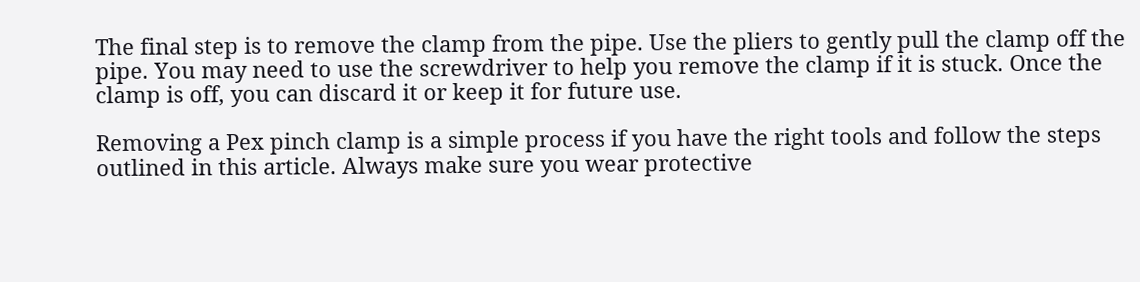The final step is to remove the clamp from the pipe. Use the pliers to gently pull the clamp off the pipe. You may need to use the screwdriver to help you remove the clamp if it is stuck. Once the clamp is off, you can discard it or keep it for future use.

Removing a Pex pinch clamp is a simple process if you have the right tools and follow the steps outlined in this article. Always make sure you wear protective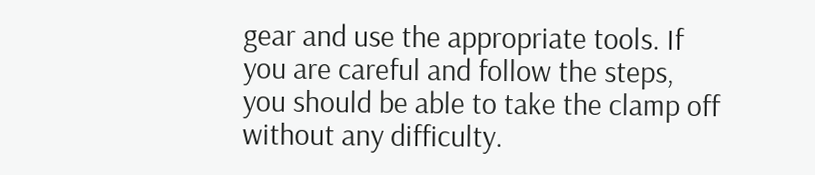gear and use the appropriate tools. If you are careful and follow the steps, you should be able to take the clamp off without any difficulty.